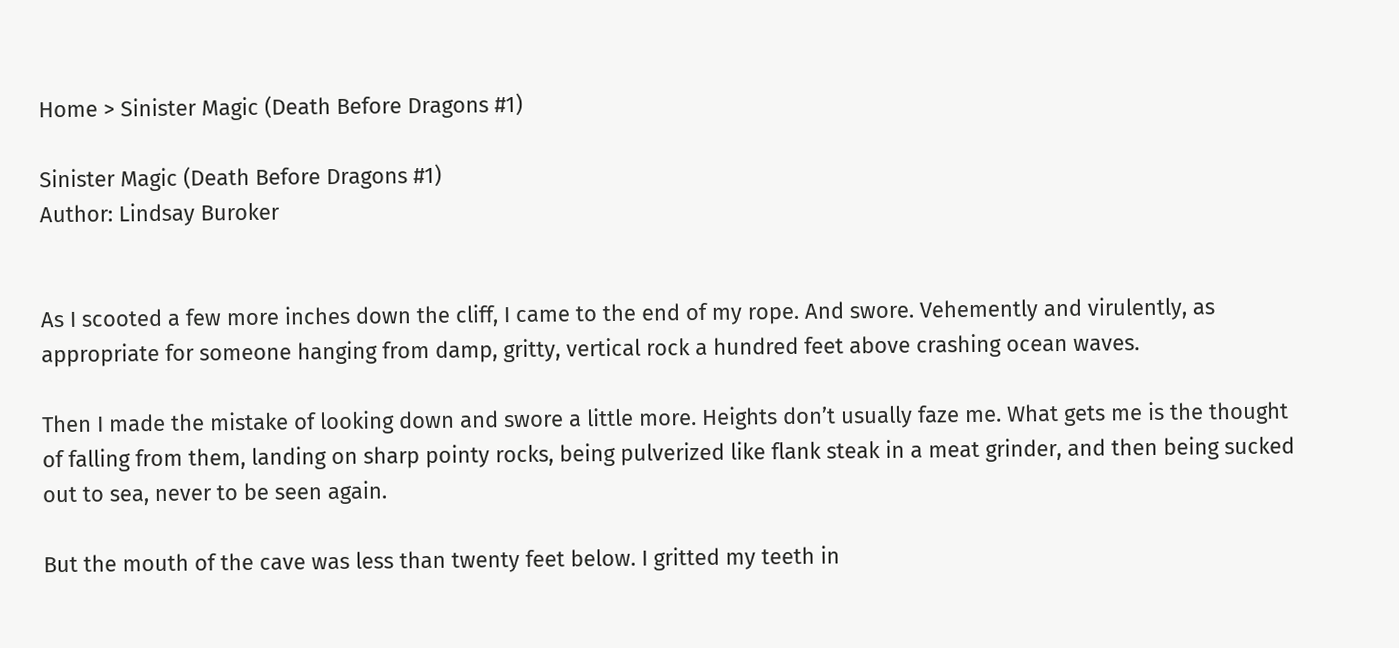Home > Sinister Magic (Death Before Dragons #1)

Sinister Magic (Death Before Dragons #1)
Author: Lindsay Buroker


As I scooted a few more inches down the cliff, I came to the end of my rope. And swore. Vehemently and virulently, as appropriate for someone hanging from damp, gritty, vertical rock a hundred feet above crashing ocean waves.

Then I made the mistake of looking down and swore a little more. Heights don’t usually faze me. What gets me is the thought of falling from them, landing on sharp pointy rocks, being pulverized like flank steak in a meat grinder, and then being sucked out to sea, never to be seen again.

But the mouth of the cave was less than twenty feet below. I gritted my teeth in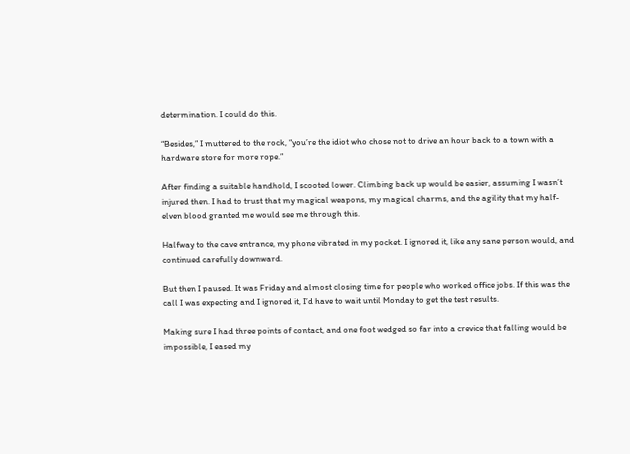determination. I could do this.

“Besides,” I muttered to the rock, “you’re the idiot who chose not to drive an hour back to a town with a hardware store for more rope.”

After finding a suitable handhold, I scooted lower. Climbing back up would be easier, assuming I wasn’t injured then. I had to trust that my magical weapons, my magical charms, and the agility that my half-elven blood granted me would see me through this.

Halfway to the cave entrance, my phone vibrated in my pocket. I ignored it, like any sane person would, and continued carefully downward.

But then I paused. It was Friday and almost closing time for people who worked office jobs. If this was the call I was expecting and I ignored it, I’d have to wait until Monday to get the test results.

Making sure I had three points of contact, and one foot wedged so far into a crevice that falling would be impossible, I eased my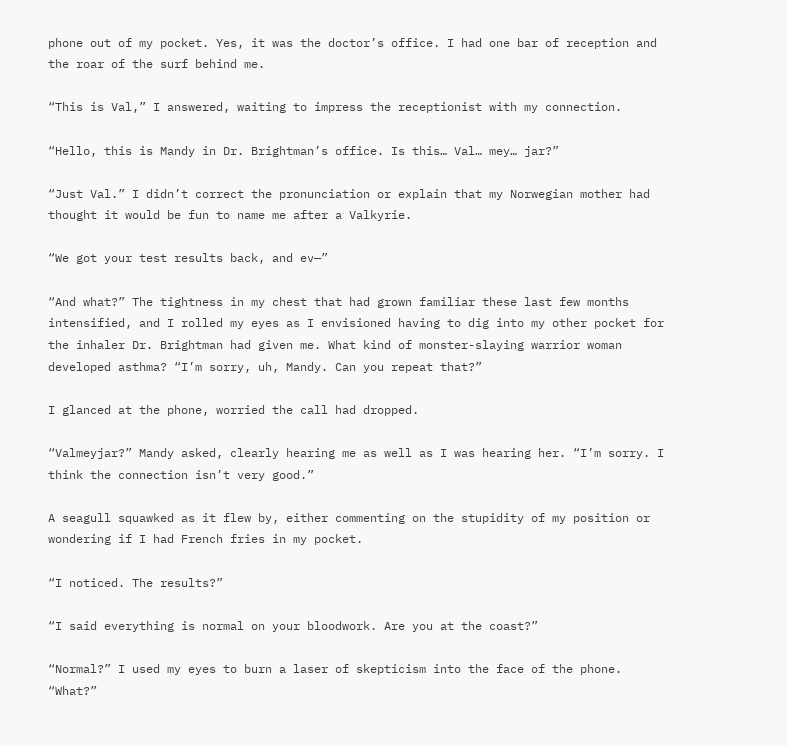phone out of my pocket. Yes, it was the doctor’s office. I had one bar of reception and the roar of the surf behind me.

“This is Val,” I answered, waiting to impress the receptionist with my connection.

“Hello, this is Mandy in Dr. Brightman’s office. Is this… Val… mey… jar?”

“Just Val.” I didn’t correct the pronunciation or explain that my Norwegian mother had thought it would be fun to name me after a Valkyrie.

“We got your test results back, and ev—”

“And what?” The tightness in my chest that had grown familiar these last few months intensified, and I rolled my eyes as I envisioned having to dig into my other pocket for the inhaler Dr. Brightman had given me. What kind of monster-slaying warrior woman developed asthma? “I’m sorry, uh, Mandy. Can you repeat that?”

I glanced at the phone, worried the call had dropped.

“Valmeyjar?” Mandy asked, clearly hearing me as well as I was hearing her. “I’m sorry. I think the connection isn’t very good.”

A seagull squawked as it flew by, either commenting on the stupidity of my position or wondering if I had French fries in my pocket.

“I noticed. The results?”

“I said everything is normal on your bloodwork. Are you at the coast?”

“Normal?” I used my eyes to burn a laser of skepticism into the face of the phone. “What?”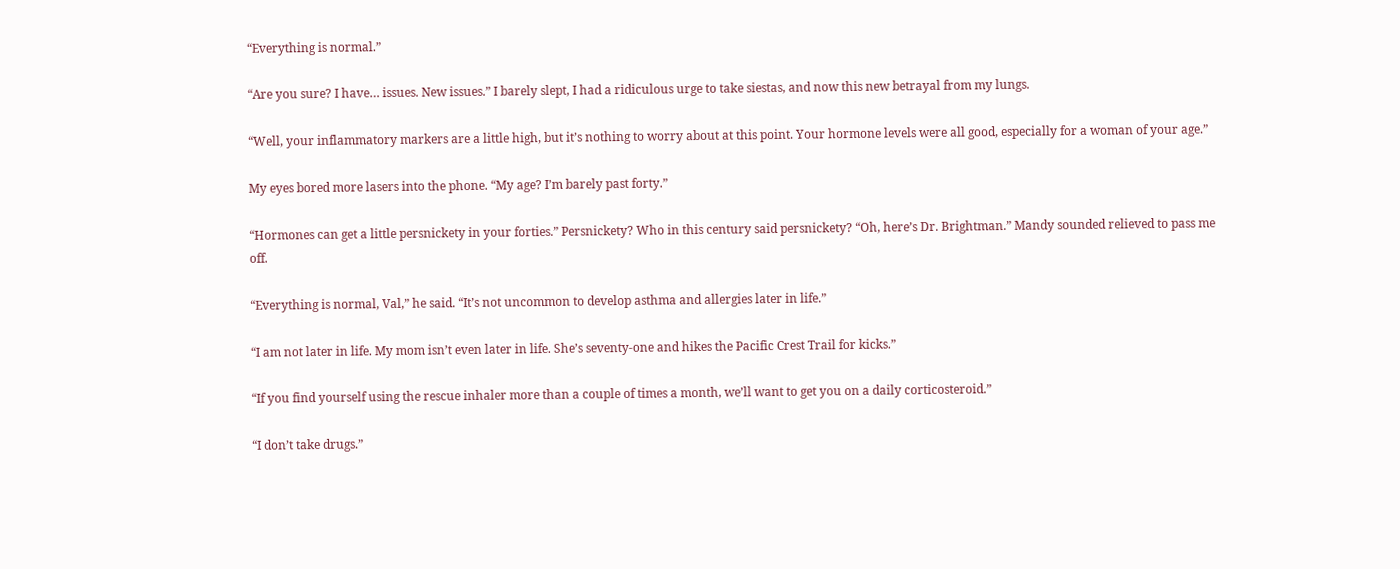“Everything is normal.”

“Are you sure? I have… issues. New issues.” I barely slept, I had a ridiculous urge to take siestas, and now this new betrayal from my lungs.

“Well, your inflammatory markers are a little high, but it’s nothing to worry about at this point. Your hormone levels were all good, especially for a woman of your age.”

My eyes bored more lasers into the phone. “My age? I’m barely past forty.”

“Hormones can get a little persnickety in your forties.” Persnickety? Who in this century said persnickety? “Oh, here’s Dr. Brightman.” Mandy sounded relieved to pass me off.

“Everything is normal, Val,” he said. “It’s not uncommon to develop asthma and allergies later in life.”

“I am not later in life. My mom isn’t even later in life. She’s seventy-one and hikes the Pacific Crest Trail for kicks.”

“If you find yourself using the rescue inhaler more than a couple of times a month, we’ll want to get you on a daily corticosteroid.”

“I don’t take drugs.”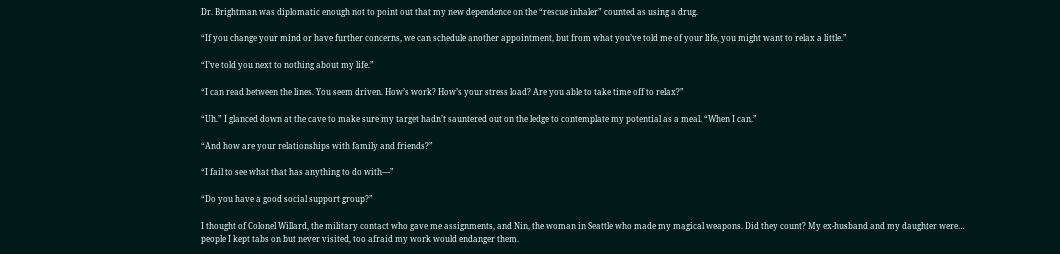Dr. Brightman was diplomatic enough not to point out that my new dependence on the “rescue inhaler” counted as using a drug.

“If you change your mind or have further concerns, we can schedule another appointment, but from what you’ve told me of your life, you might want to relax a little.”

“I’ve told you next to nothing about my life.”

“I can read between the lines. You seem driven. How’s work? How’s your stress load? Are you able to take time off to relax?”

“Uh.” I glanced down at the cave to make sure my target hadn’t sauntered out on the ledge to contemplate my potential as a meal. “When I can.”

“And how are your relationships with family and friends?”

“I fail to see what that has anything to do with—”

“Do you have a good social support group?”

I thought of Colonel Willard, the military contact who gave me assignments, and Nin, the woman in Seattle who made my magical weapons. Did they count? My ex-husband and my daughter were… people I kept tabs on but never visited, too afraid my work would endanger them.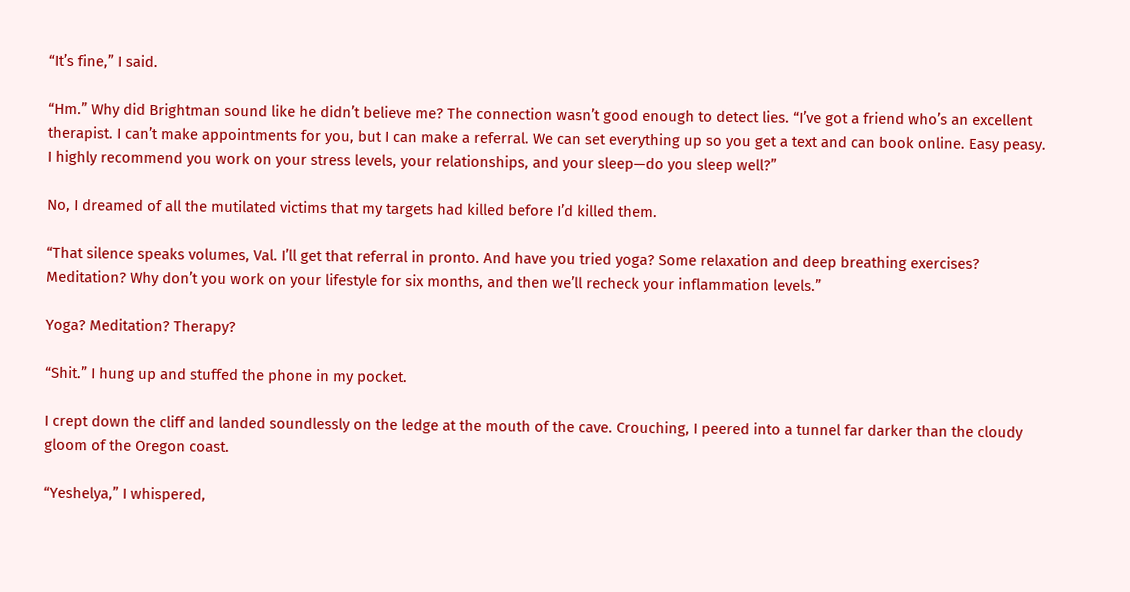“It’s fine,” I said.

“Hm.” Why did Brightman sound like he didn’t believe me? The connection wasn’t good enough to detect lies. “I’ve got a friend who’s an excellent therapist. I can’t make appointments for you, but I can make a referral. We can set everything up so you get a text and can book online. Easy peasy. I highly recommend you work on your stress levels, your relationships, and your sleep—do you sleep well?”

No, I dreamed of all the mutilated victims that my targets had killed before I’d killed them.

“That silence speaks volumes, Val. I’ll get that referral in pronto. And have you tried yoga? Some relaxation and deep breathing exercises? Meditation? Why don’t you work on your lifestyle for six months, and then we’ll recheck your inflammation levels.”

Yoga? Meditation? Therapy?

“Shit.” I hung up and stuffed the phone in my pocket.

I crept down the cliff and landed soundlessly on the ledge at the mouth of the cave. Crouching, I peered into a tunnel far darker than the cloudy gloom of the Oregon coast.

“Yeshelya,” I whispered,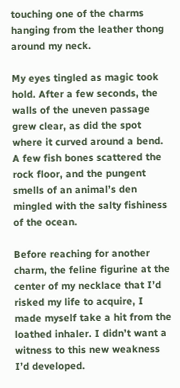touching one of the charms hanging from the leather thong around my neck.

My eyes tingled as magic took hold. After a few seconds, the walls of the uneven passage grew clear, as did the spot where it curved around a bend. A few fish bones scattered the rock floor, and the pungent smells of an animal’s den mingled with the salty fishiness of the ocean.

Before reaching for another charm, the feline figurine at the center of my necklace that I’d risked my life to acquire, I made myself take a hit from the loathed inhaler. I didn’t want a witness to this new weakness I’d developed.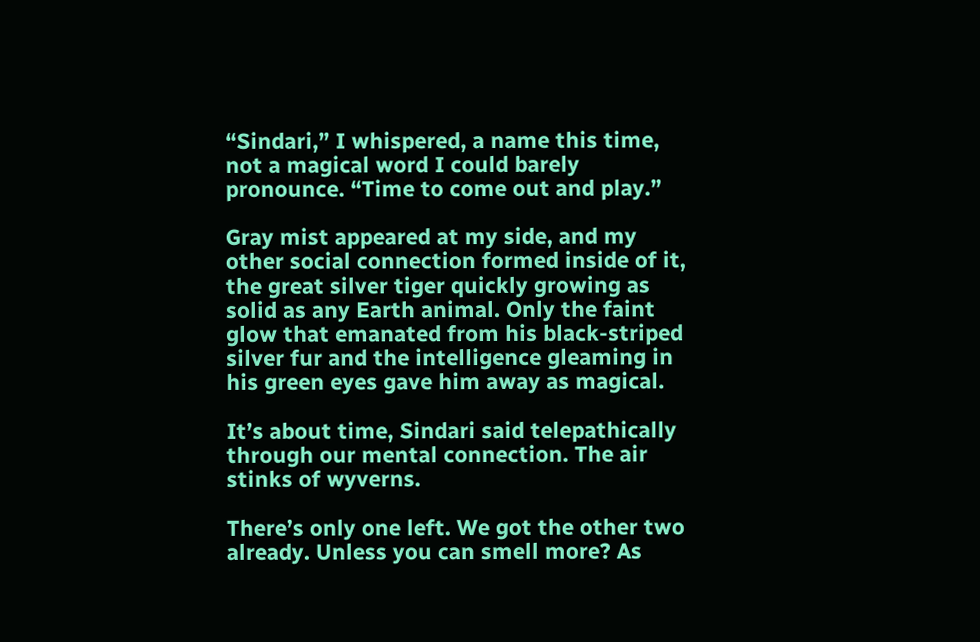“Sindari,” I whispered, a name this time, not a magical word I could barely pronounce. “Time to come out and play.”

Gray mist appeared at my side, and my other social connection formed inside of it, the great silver tiger quickly growing as solid as any Earth animal. Only the faint glow that emanated from his black-striped silver fur and the intelligence gleaming in his green eyes gave him away as magical.

It’s about time, Sindari said telepathically through our mental connection. The air stinks of wyverns.

There’s only one left. We got the other two already. Unless you can smell more? As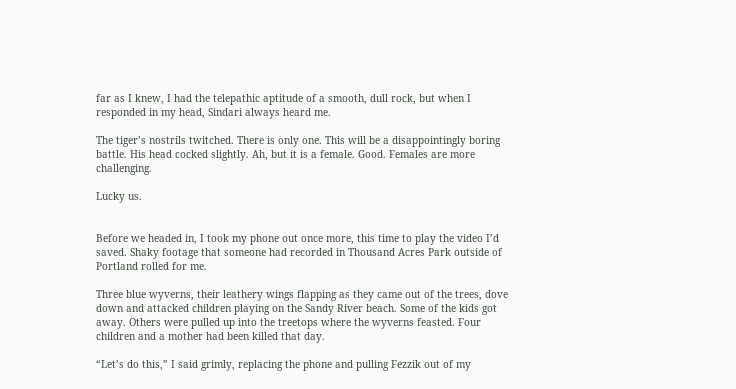far as I knew, I had the telepathic aptitude of a smooth, dull rock, but when I responded in my head, Sindari always heard me.

The tiger’s nostrils twitched. There is only one. This will be a disappointingly boring battle. His head cocked slightly. Ah, but it is a female. Good. Females are more challenging.

Lucky us.


Before we headed in, I took my phone out once more, this time to play the video I’d saved. Shaky footage that someone had recorded in Thousand Acres Park outside of Portland rolled for me.

Three blue wyverns, their leathery wings flapping as they came out of the trees, dove down and attacked children playing on the Sandy River beach. Some of the kids got away. Others were pulled up into the treetops where the wyverns feasted. Four children and a mother had been killed that day.

“Let’s do this,” I said grimly, replacing the phone and pulling Fezzik out of my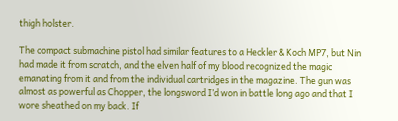thigh holster.

The compact submachine pistol had similar features to a Heckler & Koch MP7, but Nin had made it from scratch, and the elven half of my blood recognized the magic emanating from it and from the individual cartridges in the magazine. The gun was almost as powerful as Chopper, the longsword I’d won in battle long ago and that I wore sheathed on my back. If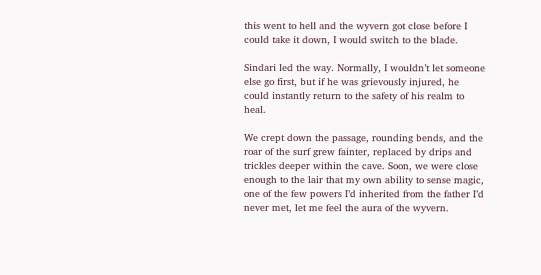this went to hell and the wyvern got close before I could take it down, I would switch to the blade.

Sindari led the way. Normally, I wouldn’t let someone else go first, but if he was grievously injured, he could instantly return to the safety of his realm to heal.

We crept down the passage, rounding bends, and the roar of the surf grew fainter, replaced by drips and trickles deeper within the cave. Soon, we were close enough to the lair that my own ability to sense magic, one of the few powers I’d inherited from the father I’d never met, let me feel the aura of the wyvern.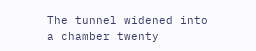The tunnel widened into a chamber twenty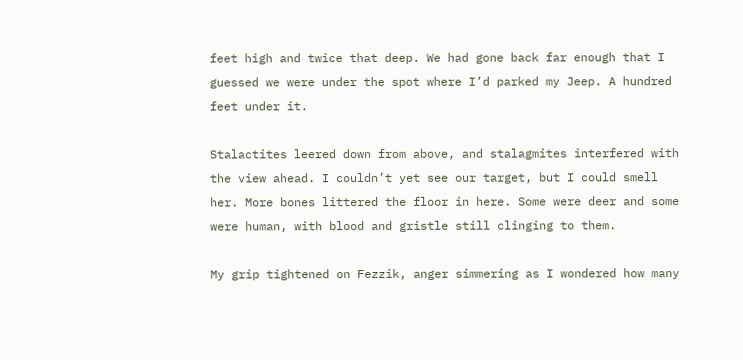feet high and twice that deep. We had gone back far enough that I guessed we were under the spot where I’d parked my Jeep. A hundred feet under it.

Stalactites leered down from above, and stalagmites interfered with the view ahead. I couldn’t yet see our target, but I could smell her. More bones littered the floor in here. Some were deer and some were human, with blood and gristle still clinging to them.

My grip tightened on Fezzik, anger simmering as I wondered how many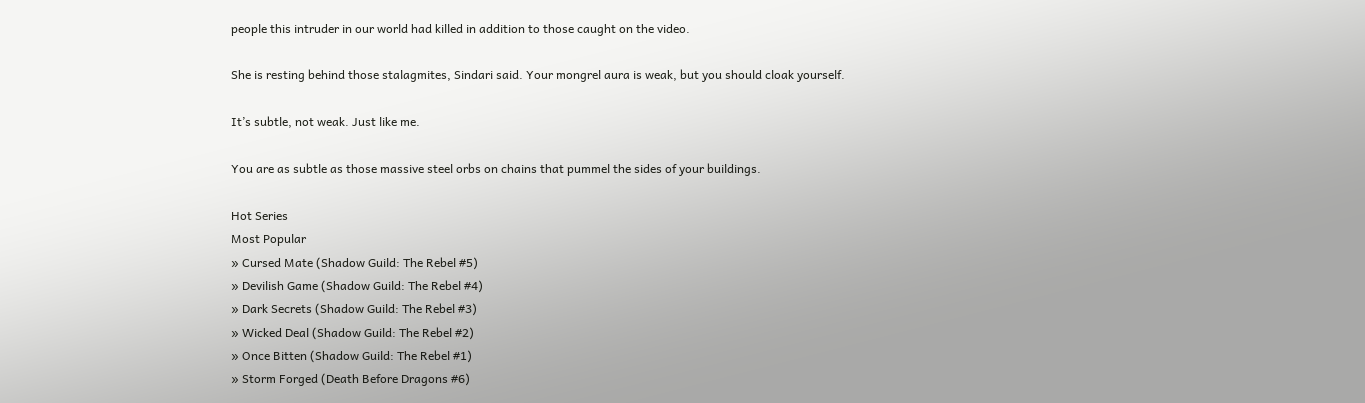people this intruder in our world had killed in addition to those caught on the video.

She is resting behind those stalagmites, Sindari said. Your mongrel aura is weak, but you should cloak yourself.

It’s subtle, not weak. Just like me.

You are as subtle as those massive steel orbs on chains that pummel the sides of your buildings.

Hot Series
Most Popular
» Cursed Mate (Shadow Guild: The Rebel #5)
» Devilish Game (Shadow Guild: The Rebel #4)
» Dark Secrets (Shadow Guild: The Rebel #3)
» Wicked Deal (Shadow Guild: The Rebel #2)
» Once Bitten (Shadow Guild: The Rebel #1)
» Storm Forged (Death Before Dragons #6)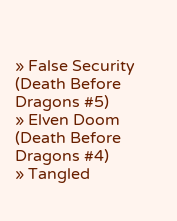» False Security (Death Before Dragons #5)
» Elven Doom (Death Before Dragons #4)
» Tangled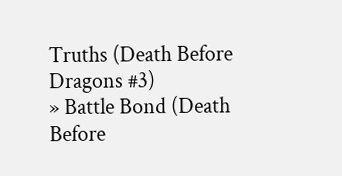Truths (Death Before Dragons #3)
» Battle Bond (Death Before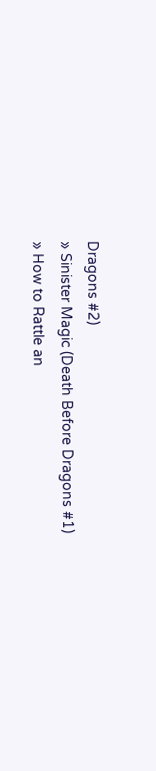Dragons #2)
» Sinister Magic (Death Before Dragons #1)
» How to Rattle an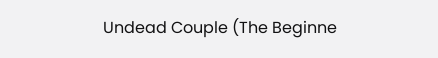Undead Couple (The Beginne